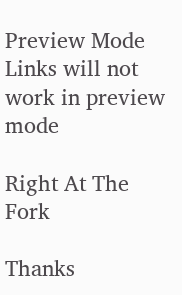Preview Mode Links will not work in preview mode

Right At The Fork

Thanks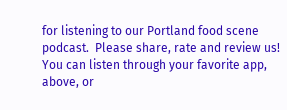for listening to our Portland food scene podcast.  Please share, rate and review us!  You can listen through your favorite app, above, or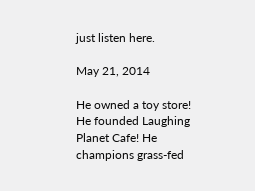just listen here.

May 21, 2014

He owned a toy store! He founded Laughing Planet Cafe! He champions grass-fed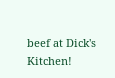beef at Dick's Kitchen!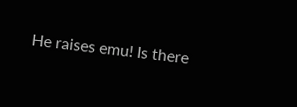He raises emu! Is there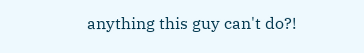anything this guy can't do?!